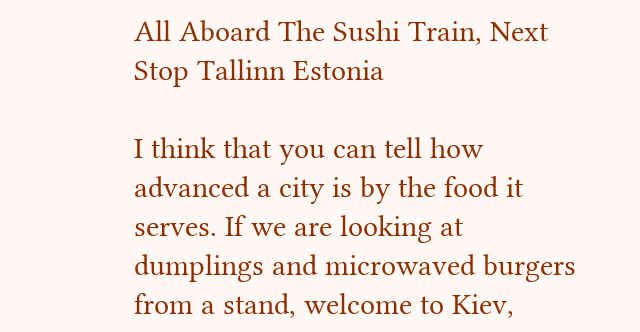All Aboard The Sushi Train, Next Stop Tallinn Estonia

I think that you can tell how advanced a city is by the food it serves. If we are looking at dumplings and microwaved burgers from a stand, welcome to Kiev,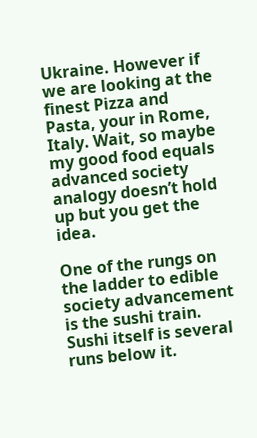Ukraine. However if we are looking at the finest Pizza and Pasta, your in Rome, Italy. Wait, so maybe my good food equals advanced society analogy doesn’t hold up but you get the idea.

One of the rungs on the ladder to edible society advancement is the sushi train. Sushi itself is several runs below it.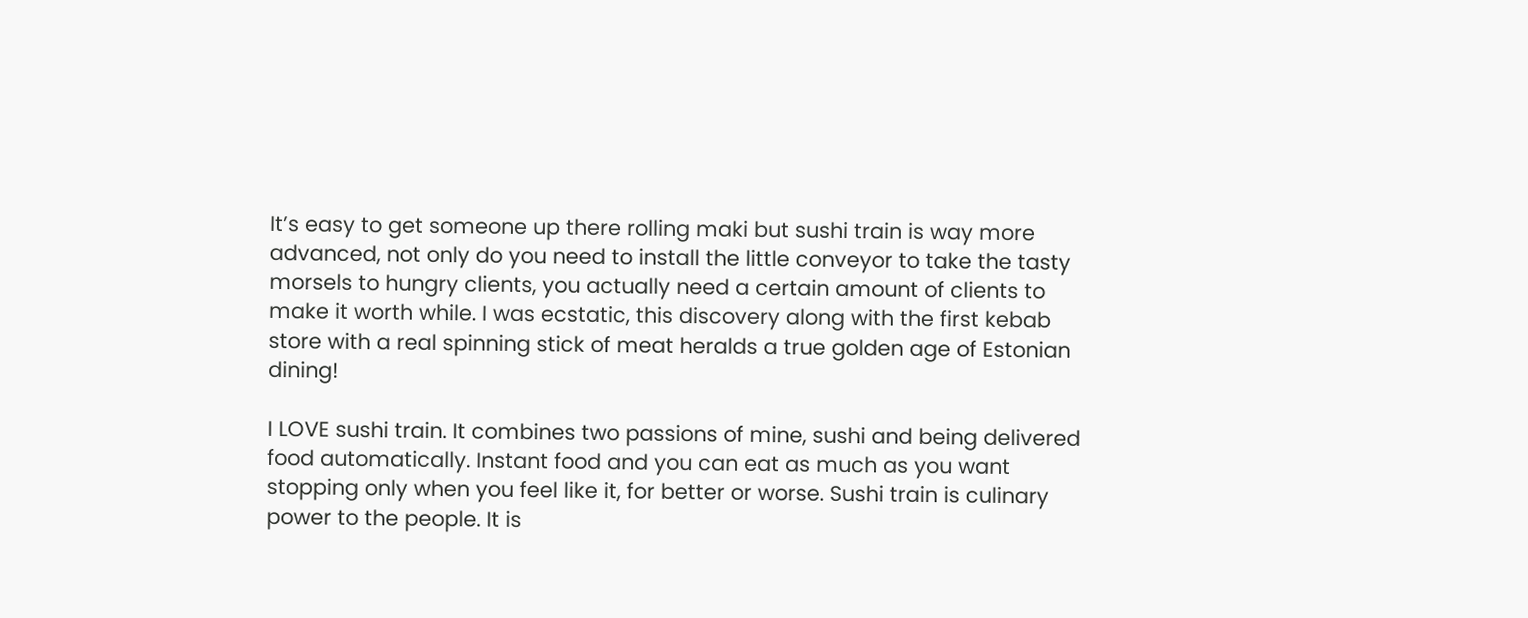It’s easy to get someone up there rolling maki but sushi train is way more advanced, not only do you need to install the little conveyor to take the tasty morsels to hungry clients, you actually need a certain amount of clients to make it worth while. I was ecstatic, this discovery along with the first kebab store with a real spinning stick of meat heralds a true golden age of Estonian dining!

I LOVE sushi train. It combines two passions of mine, sushi and being delivered food automatically. Instant food and you can eat as much as you want stopping only when you feel like it, for better or worse. Sushi train is culinary power to the people. It is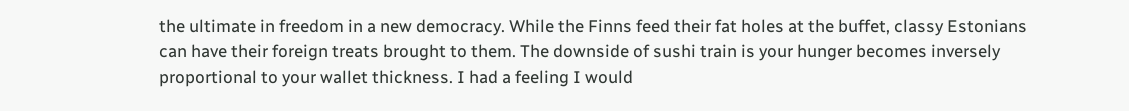the ultimate in freedom in a new democracy. While the Finns feed their fat holes at the buffet, classy Estonians can have their foreign treats brought to them. The downside of sushi train is your hunger becomes inversely proportional to your wallet thickness. I had a feeling I would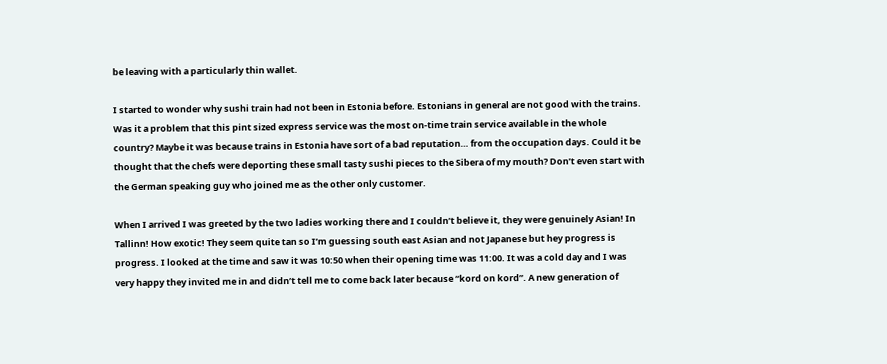be leaving with a particularly thin wallet.

I started to wonder why sushi train had not been in Estonia before. Estonians in general are not good with the trains. Was it a problem that this pint sized express service was the most on-time train service available in the whole country? Maybe it was because trains in Estonia have sort of a bad reputation… from the occupation days. Could it be thought that the chefs were deporting these small tasty sushi pieces to the Sibera of my mouth? Don’t even start with the German speaking guy who joined me as the other only customer.

When I arrived I was greeted by the two ladies working there and I couldn’t believe it, they were genuinely Asian! In Tallinn! How exotic! They seem quite tan so I’m guessing south east Asian and not Japanese but hey progress is progress. I looked at the time and saw it was 10:50 when their opening time was 11:00. It was a cold day and I was very happy they invited me in and didn’t tell me to come back later because “kord on kord”. A new generation of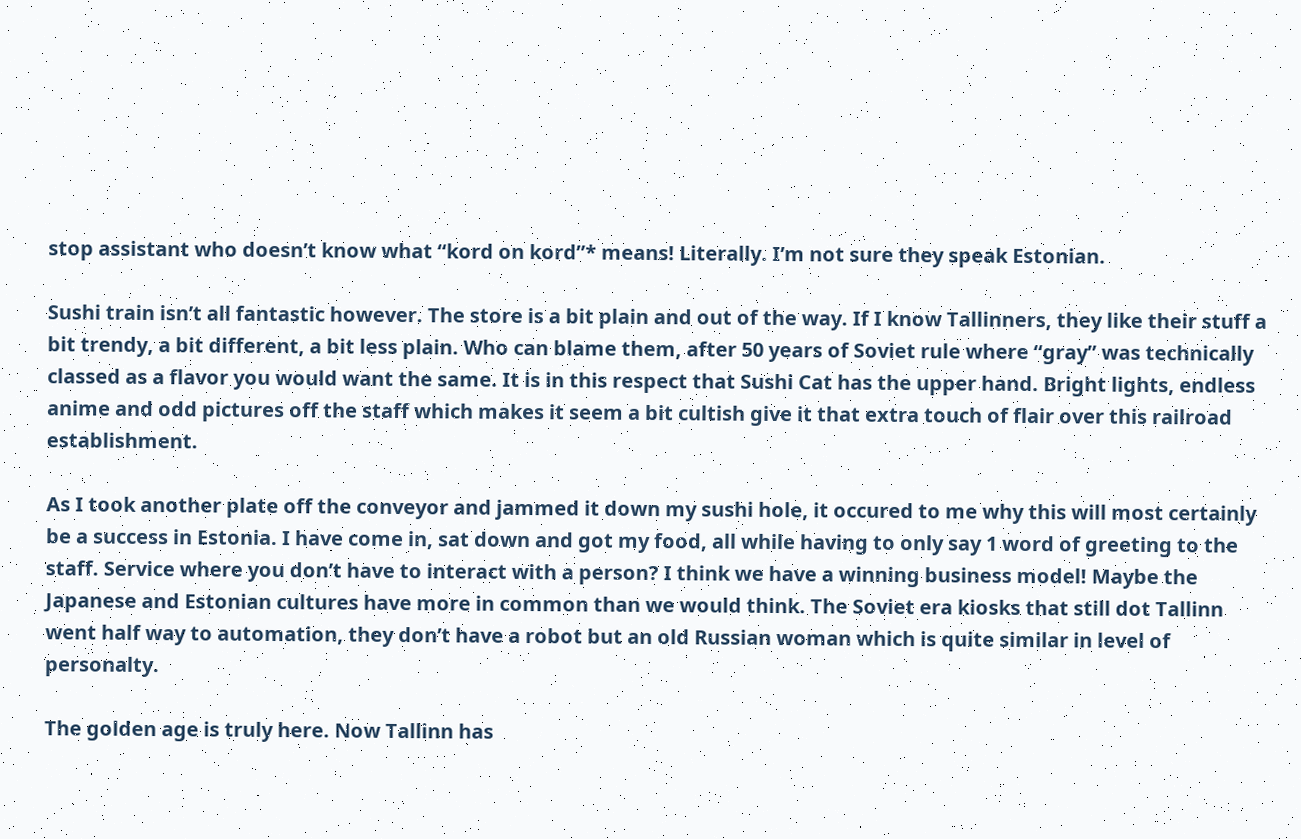stop assistant who doesn’t know what “kord on kord”* means! Literally. I’m not sure they speak Estonian.

Sushi train isn’t all fantastic however. The store is a bit plain and out of the way. If I know Tallinners, they like their stuff a bit trendy, a bit different, a bit less plain. Who can blame them, after 50 years of Soviet rule where “gray” was technically classed as a flavor you would want the same. It is in this respect that Sushi Cat has the upper hand. Bright lights, endless anime and odd pictures off the staff which makes it seem a bit cultish give it that extra touch of flair over this railroad establishment.

As I took another plate off the conveyor and jammed it down my sushi hole, it occured to me why this will most certainly be a success in Estonia. I have come in, sat down and got my food, all while having to only say 1 word of greeting to the staff. Service where you don’t have to interact with a person? I think we have a winning business model! Maybe the Japanese and Estonian cultures have more in common than we would think. The Soviet era kiosks that still dot Tallinn went half way to automation, they don’t have a robot but an old Russian woman which is quite similar in level of personalty.

The golden age is truly here. Now Tallinn has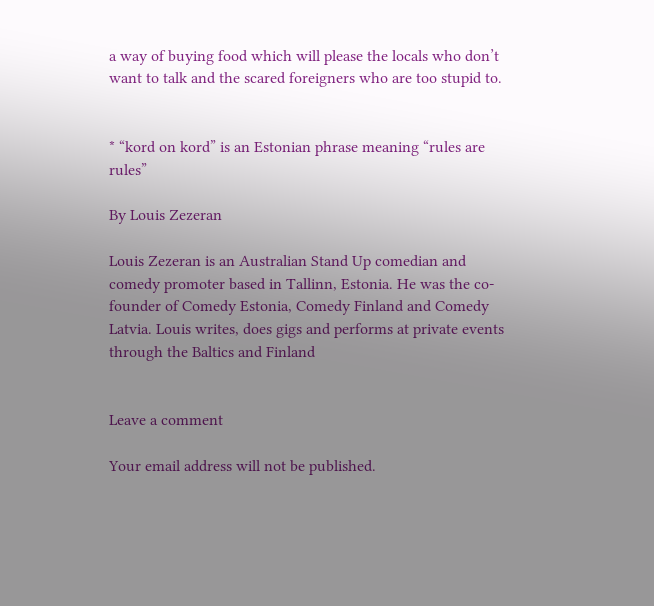a way of buying food which will please the locals who don’t want to talk and the scared foreigners who are too stupid to.


* “kord on kord” is an Estonian phrase meaning “rules are rules”

By Louis Zezeran

Louis Zezeran is an Australian Stand Up comedian and comedy promoter based in Tallinn, Estonia. He was the co-founder of Comedy Estonia, Comedy Finland and Comedy Latvia. Louis writes, does gigs and performs at private events through the Baltics and Finland


Leave a comment

Your email address will not be published.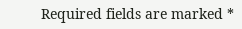Required fields are marked *